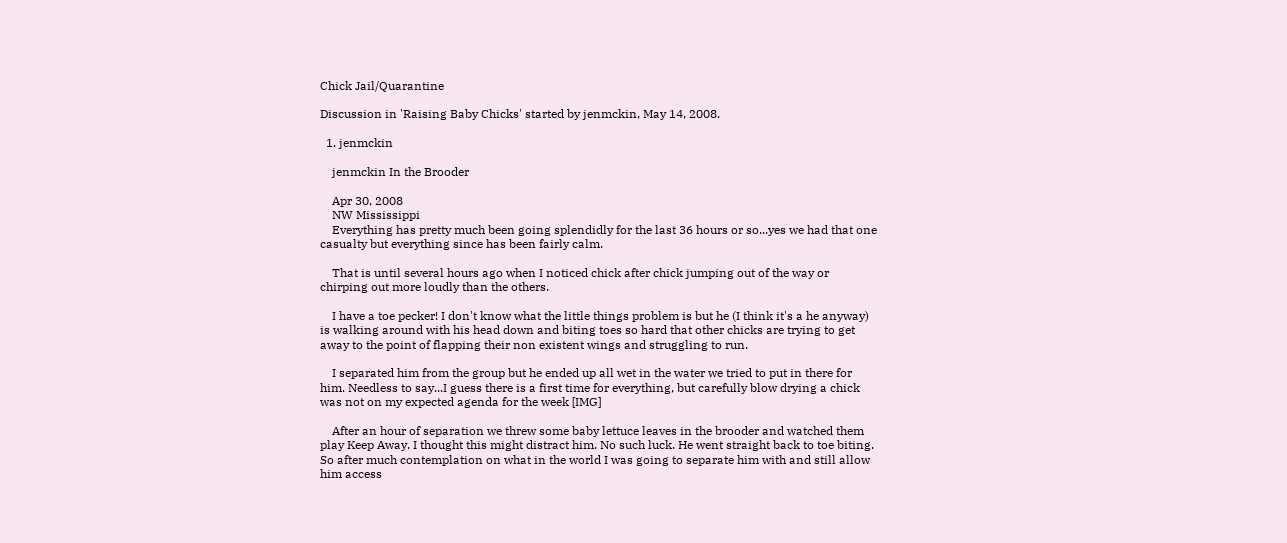Chick Jail/Quarantine

Discussion in 'Raising Baby Chicks' started by jenmckin, May 14, 2008.

  1. jenmckin

    jenmckin In the Brooder

    Apr 30, 2008
    NW Mississippi
    Everything has pretty much been going splendidly for the last 36 hours or so...yes we had that one casualty but everything since has been fairly calm.

    That is until several hours ago when I noticed chick after chick jumping out of the way or chirping out more loudly than the others.

    I have a toe pecker! I don't know what the little things problem is but he (I think it's a he anyway) is walking around with his head down and biting toes so hard that other chicks are trying to get away to the point of flapping their non existent wings and struggling to run.

    I separated him from the group but he ended up all wet in the water we tried to put in there for him. Needless to say...I guess there is a first time for everything, but carefully blow drying a chick was not on my expected agenda for the week [IMG]

    After an hour of separation we threw some baby lettuce leaves in the brooder and watched them play Keep Away. I thought this might distract him. No such luck. He went straight back to toe biting. So after much contemplation on what in the world I was going to separate him with and still allow him access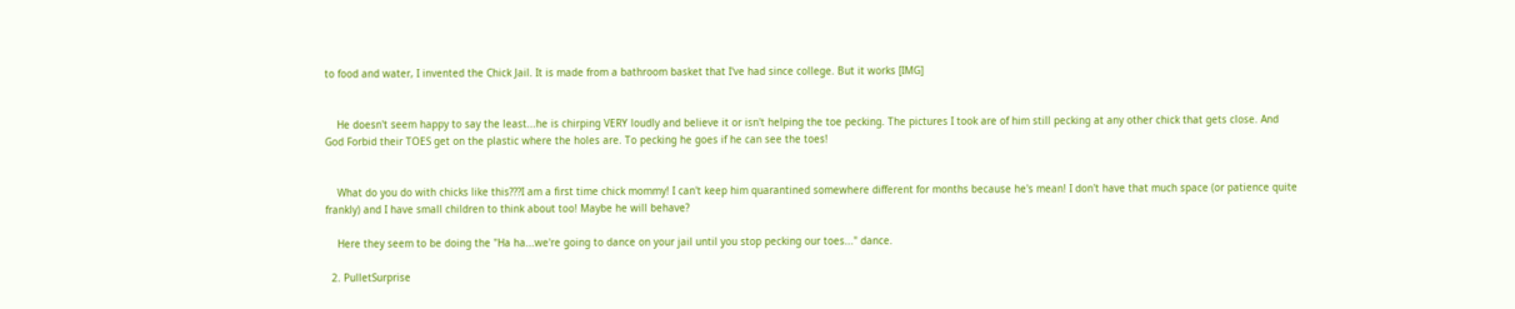to food and water, I invented the Chick Jail. It is made from a bathroom basket that I've had since college. But it works [IMG]


    He doesn't seem happy to say the least...he is chirping VERY loudly and believe it or isn't helping the toe pecking. The pictures I took are of him still pecking at any other chick that gets close. And God Forbid their TOES get on the plastic where the holes are. To pecking he goes if he can see the toes!


    What do you do with chicks like this???I am a first time chick mommy! I can't keep him quarantined somewhere different for months because he's mean! I don't have that much space (or patience quite frankly) and I have small children to think about too! Maybe he will behave?

    Here they seem to be doing the "Ha ha...we're going to dance on your jail until you stop pecking our toes..." dance.

  2. PulletSurprise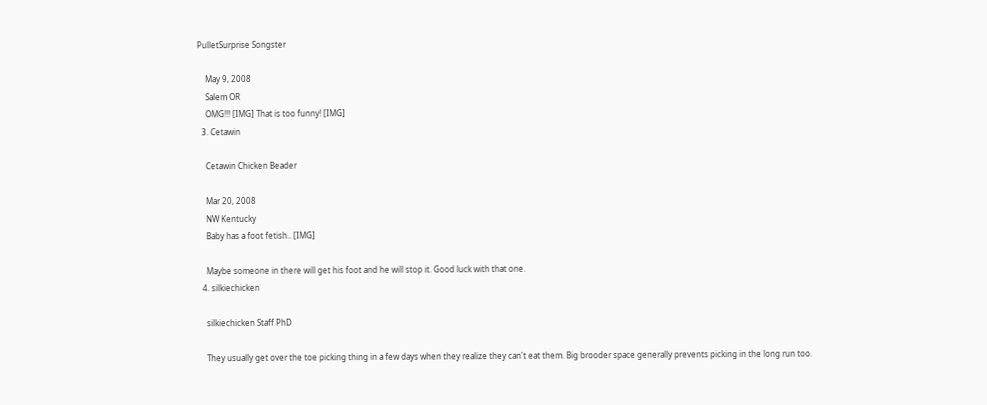PulletSurprise Songster

    May 9, 2008
    Salem OR
    OMG!!! [IMG] That is too funny! [IMG]
  3. Cetawin

    Cetawin Chicken Beader

    Mar 20, 2008
    NW Kentucky
    Baby has a foot fetish.. [IMG]

    Maybe someone in there will get his foot and he will stop it. Good luck with that one.
  4. silkiechicken

    silkiechicken Staff PhD

    They usually get over the toe picking thing in a few days when they realize they can't eat them. Big brooder space generally prevents picking in the long run too.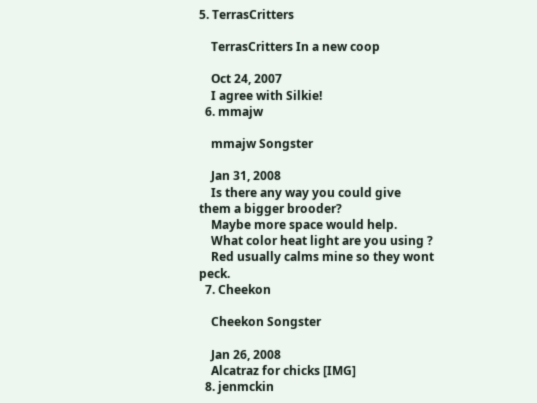5. TerrasCritters

    TerrasCritters In a new coop

    Oct 24, 2007
    I agree with Silkie!
  6. mmajw

    mmajw Songster

    Jan 31, 2008
    Is there any way you could give them a bigger brooder?
    Maybe more space would help.
    What color heat light are you using ?
    Red usually calms mine so they wont peck.
  7. Cheekon

    Cheekon Songster

    Jan 26, 2008
    Alcatraz for chicks [IMG]
  8. jenmckin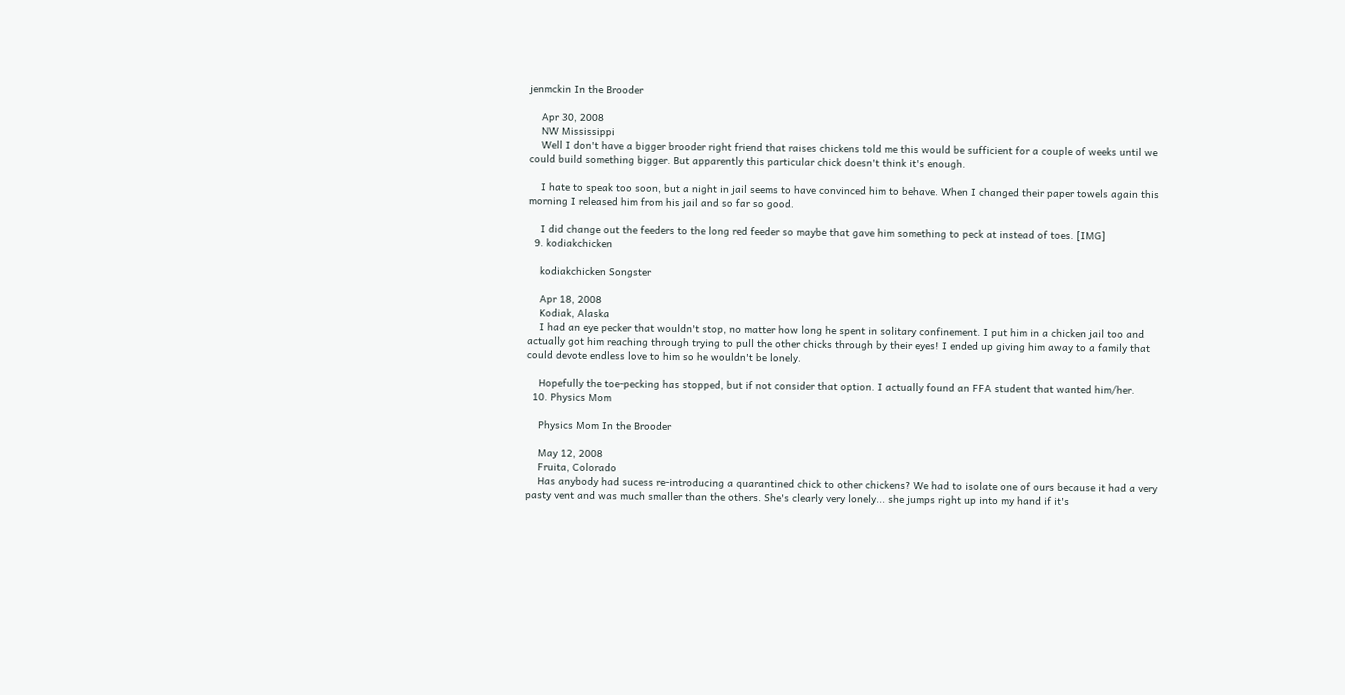jenmckin In the Brooder

    Apr 30, 2008
    NW Mississippi
    Well I don't have a bigger brooder right friend that raises chickens told me this would be sufficient for a couple of weeks until we could build something bigger. But apparently this particular chick doesn't think it's enough.

    I hate to speak too soon, but a night in jail seems to have convinced him to behave. When I changed their paper towels again this morning I released him from his jail and so far so good.

    I did change out the feeders to the long red feeder so maybe that gave him something to peck at instead of toes. [IMG]
  9. kodiakchicken

    kodiakchicken Songster

    Apr 18, 2008
    Kodiak, Alaska
    I had an eye pecker that wouldn't stop, no matter how long he spent in solitary confinement. I put him in a chicken jail too and actually got him reaching through trying to pull the other chicks through by their eyes! I ended up giving him away to a family that could devote endless love to him so he wouldn't be lonely.

    Hopefully the toe-pecking has stopped, but if not consider that option. I actually found an FFA student that wanted him/her.
  10. Physics Mom

    Physics Mom In the Brooder

    May 12, 2008
    Fruita, Colorado
    Has anybody had sucess re-introducing a quarantined chick to other chickens? We had to isolate one of ours because it had a very pasty vent and was much smaller than the others. She's clearly very lonely... she jumps right up into my hand if it's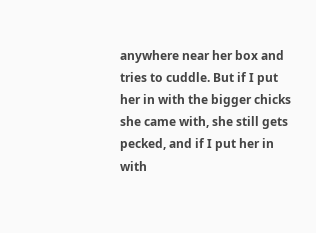anywhere near her box and tries to cuddle. But if I put her in with the bigger chicks she came with, she still gets pecked, and if I put her in with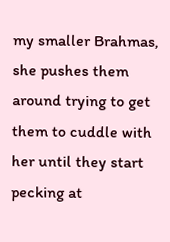my smaller Brahmas, she pushes them around trying to get them to cuddle with her until they start pecking at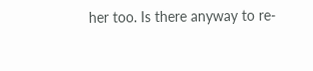her too. Is there anyway to re-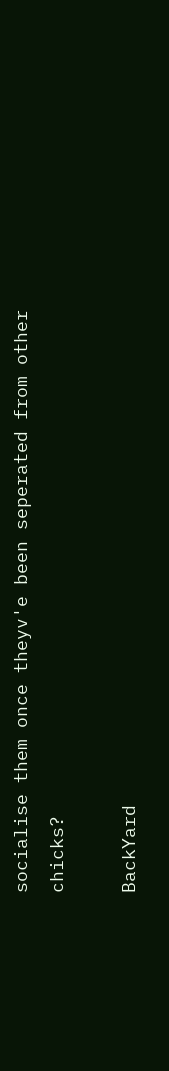socialise them once theyv'e been seperated from other chicks?

BackYard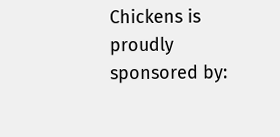Chickens is proudly sponsored by: